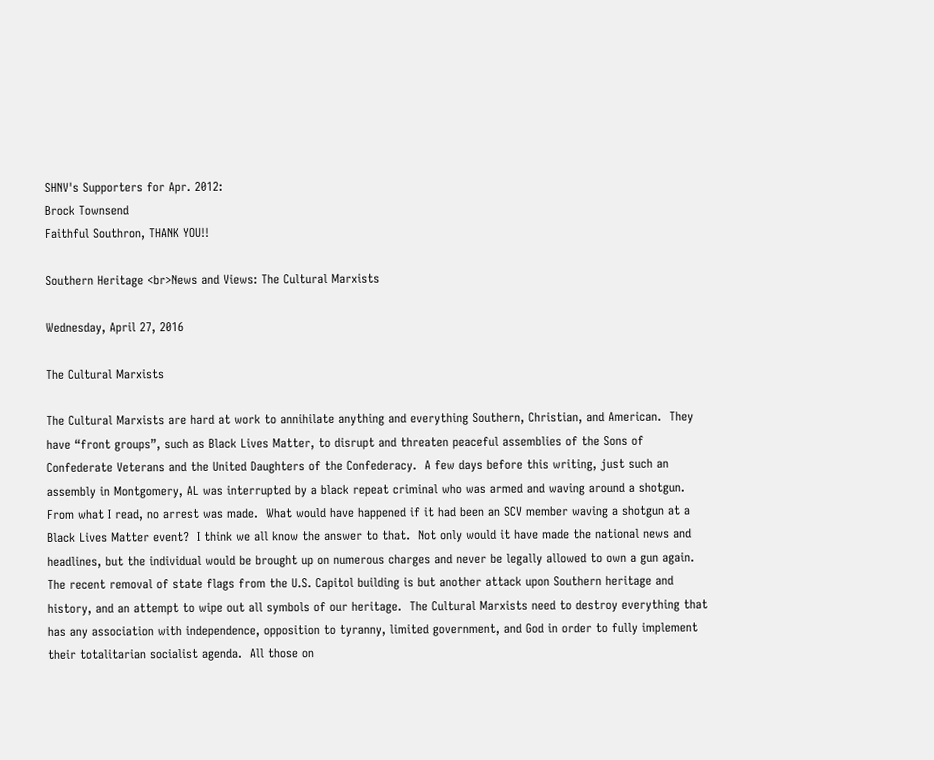SHNV's Supporters for Apr. 2012:
Brock Townsend
Faithful Southron, THANK YOU!!

Southern Heritage <br>News and Views: The Cultural Marxists

Wednesday, April 27, 2016

The Cultural Marxists

The Cultural Marxists are hard at work to annihilate anything and everything Southern, Christian, and American.  They have “front groups”, such as Black Lives Matter, to disrupt and threaten peaceful assemblies of the Sons of Confederate Veterans and the United Daughters of the Confederacy.  A few days before this writing, just such an assembly in Montgomery, AL was interrupted by a black repeat criminal who was armed and waving around a shotgun. From what I read, no arrest was made.  What would have happened if it had been an SCV member waving a shotgun at a Black Lives Matter event?  I think we all know the answer to that.  Not only would it have made the national news and headlines, but the individual would be brought up on numerous charges and never be legally allowed to own a gun again.
The recent removal of state flags from the U.S. Capitol building is but another attack upon Southern heritage and history, and an attempt to wipe out all symbols of our heritage.  The Cultural Marxists need to destroy everything that has any association with independence, opposition to tyranny, limited government, and God in order to fully implement their totalitarian socialist agenda.  All those on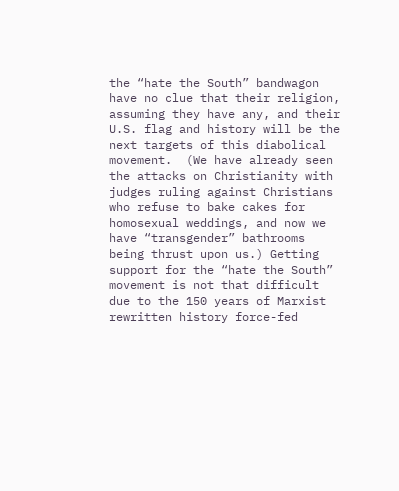the “hate the South” bandwagon have no clue that their religion, assuming they have any, and their U.S. flag and history will be the next targets of this diabolical movement.  (We have already seen the attacks on Christianity with judges ruling against Christians who refuse to bake cakes for homosexual weddings, and now we have “transgender” bathrooms being thrust upon us.) Getting support for the “hate the South” movement is not that difficult due to the 150 years of Marxist rewritten history force-fed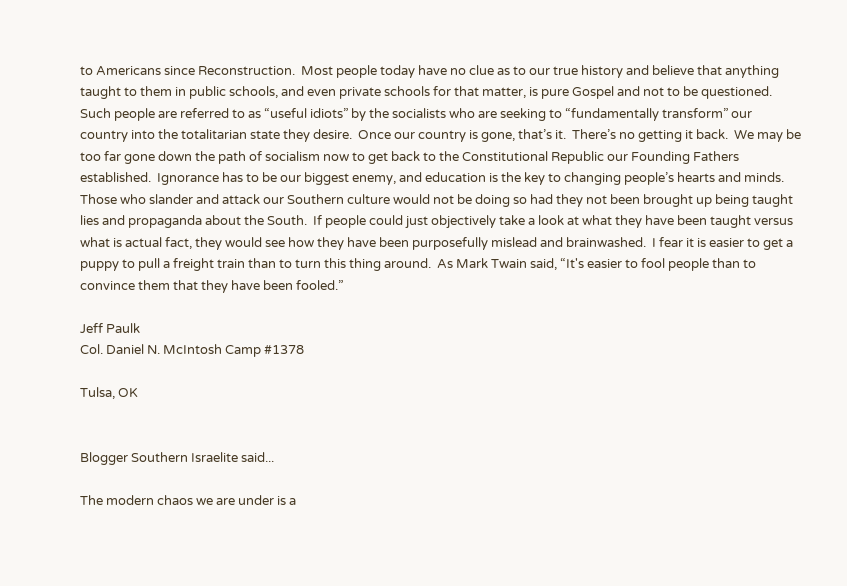to Americans since Reconstruction.  Most people today have no clue as to our true history and believe that anything taught to them in public schools, and even private schools for that matter, is pure Gospel and not to be questioned. Such people are referred to as “useful idiots” by the socialists who are seeking to “fundamentally transform” our country into the totalitarian state they desire.  Once our country is gone, that’s it.  There’s no getting it back.  We may be too far gone down the path of socialism now to get back to the Constitutional Republic our Founding Fathers established.  Ignorance has to be our biggest enemy, and education is the key to changing people’s hearts and minds.  Those who slander and attack our Southern culture would not be doing so had they not been brought up being taught lies and propaganda about the South.  If people could just objectively take a look at what they have been taught versus what is actual fact, they would see how they have been purposefully mislead and brainwashed.  I fear it is easier to get a puppy to pull a freight train than to turn this thing around.  As Mark Twain said, “It's easier to fool people than to convince them that they have been fooled.”

Jeff Paulk
Col. Daniel N. McIntosh Camp #1378

Tulsa, OK


Blogger Southern Israelite said...

The modern chaos we are under is a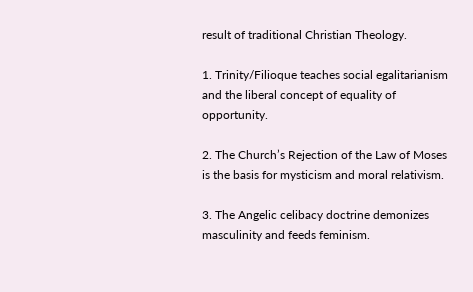result of traditional Christian Theology.

1. Trinity/Filioque teaches social egalitarianism and the liberal concept of equality of opportunity.

2. The Church’s Rejection of the Law of Moses is the basis for mysticism and moral relativism.

3. The Angelic celibacy doctrine demonizes masculinity and feeds feminism.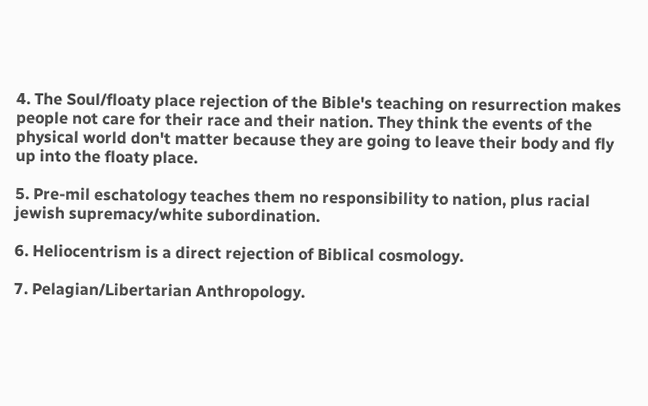4. The Soul/floaty place rejection of the Bible's teaching on resurrection makes people not care for their race and their nation. They think the events of the physical world don't matter because they are going to leave their body and fly up into the floaty place.

5. Pre-mil eschatology teaches them no responsibility to nation, plus racial jewish supremacy/white subordination.

6. Heliocentrism is a direct rejection of Biblical cosmology.

7. Pelagian/Libertarian Anthropology.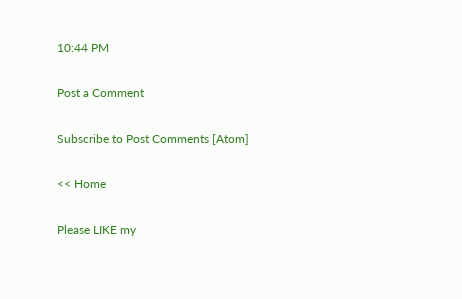10:44 PM

Post a Comment

Subscribe to Post Comments [Atom]

<< Home

Please LIKE my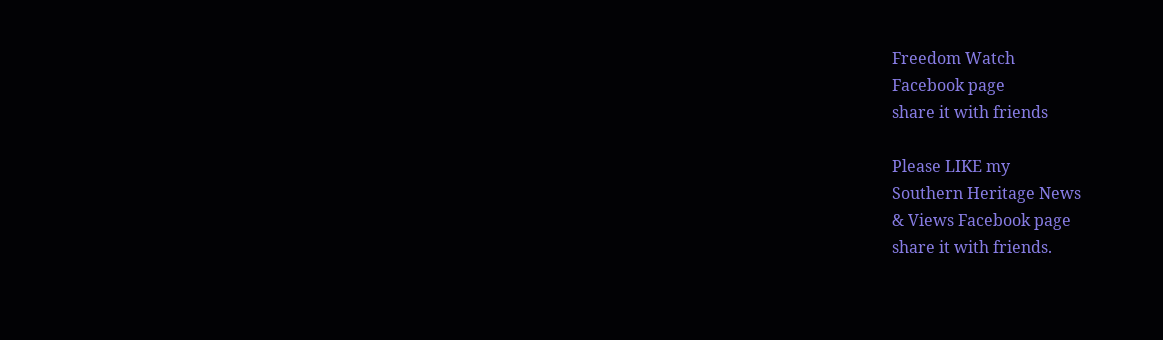Freedom Watch
Facebook page
share it with friends

Please LIKE my
Southern Heritage News
& Views Facebook page
share it with friends.